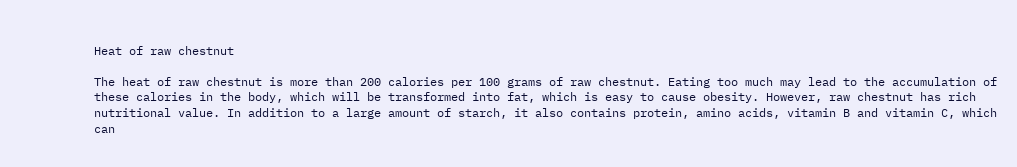Heat of raw chestnut

The heat of raw chestnut is more than 200 calories per 100 grams of raw chestnut. Eating too much may lead to the accumulation of these calories in the body, which will be transformed into fat, which is easy to cause obesity. However, raw chestnut has rich nutritional value. In addition to a large amount of starch, it also contains protein, amino acids, vitamin B and vitamin C, which can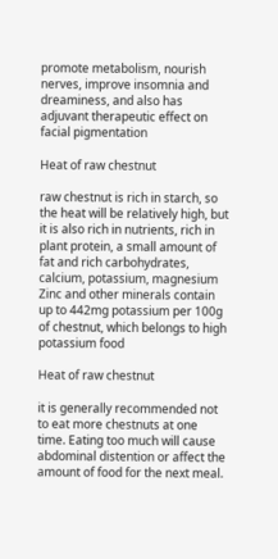promote metabolism, nourish nerves, improve insomnia and dreaminess, and also has adjuvant therapeutic effect on facial pigmentation

Heat of raw chestnut

raw chestnut is rich in starch, so the heat will be relatively high, but it is also rich in nutrients, rich in plant protein, a small amount of fat and rich carbohydrates, calcium, potassium, magnesium Zinc and other minerals contain up to 442mg potassium per 100g of chestnut, which belongs to high potassium food

Heat of raw chestnut

it is generally recommended not to eat more chestnuts at one time. Eating too much will cause abdominal distention or affect the amount of food for the next meal.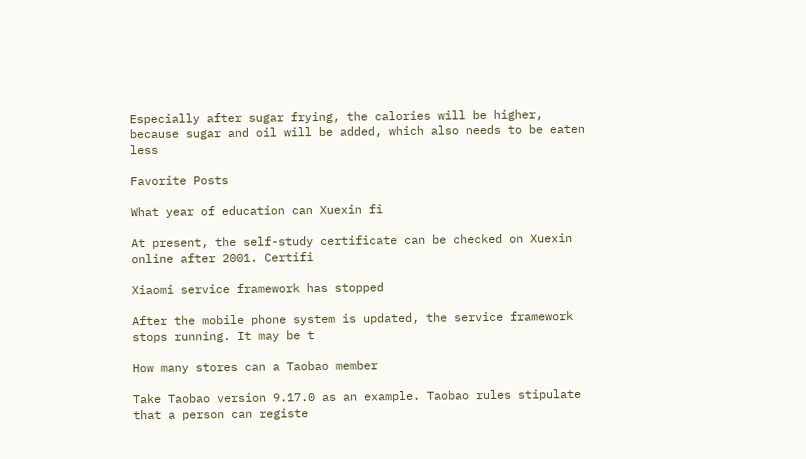Especially after sugar frying, the calories will be higher, because sugar and oil will be added, which also needs to be eaten less

Favorite Posts

What year of education can Xuexin fi

At present, the self-study certificate can be checked on Xuexin online after 2001. Certifi

Xiaomi service framework has stopped

After the mobile phone system is updated, the service framework stops running. It may be t

How many stores can a Taobao member

Take Taobao version 9.17.0 as an example. Taobao rules stipulate that a person can registe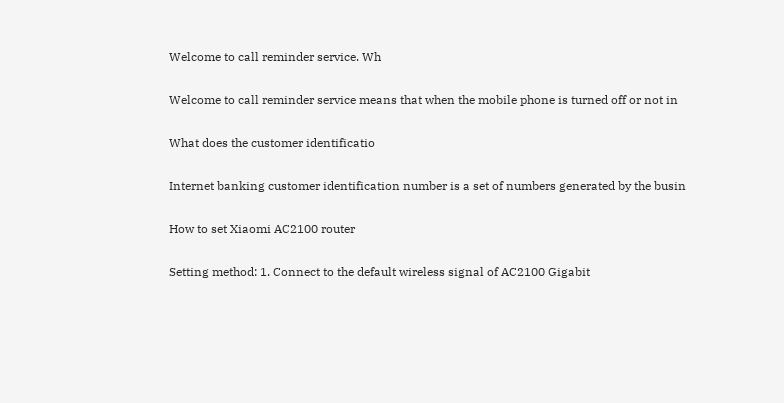Welcome to call reminder service. Wh

Welcome to call reminder service means that when the mobile phone is turned off or not in

What does the customer identificatio

Internet banking customer identification number is a set of numbers generated by the busin

How to set Xiaomi AC2100 router

Setting method: 1. Connect to the default wireless signal of AC2100 Gigabit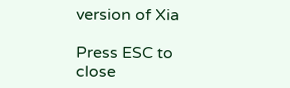version of Xia

Press ESC to close